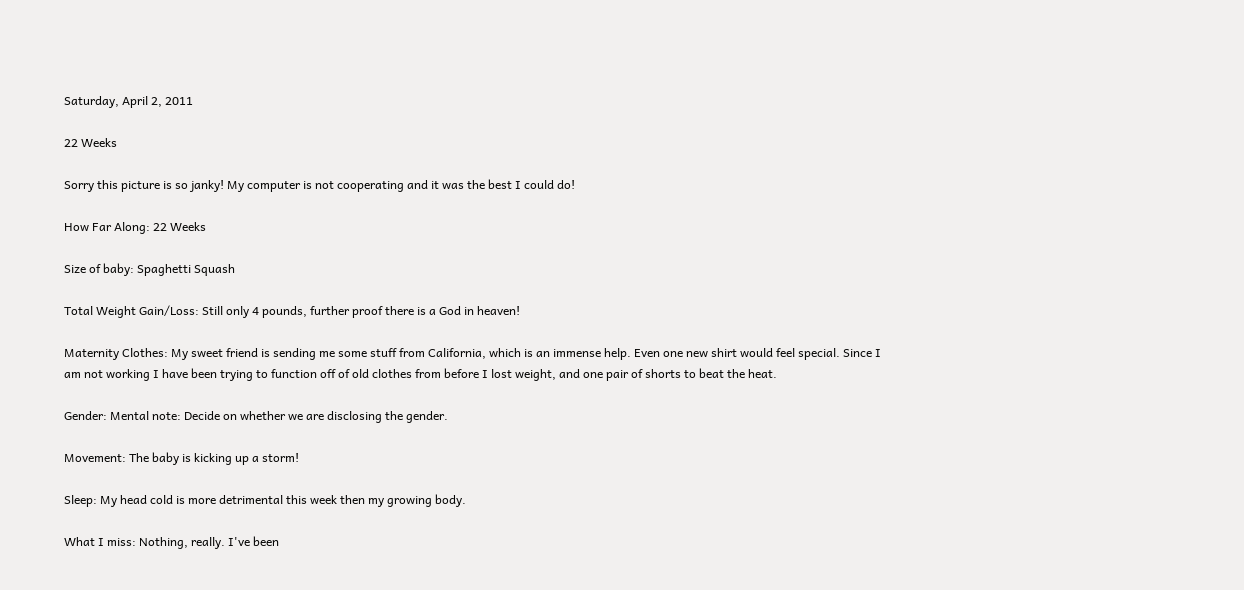Saturday, April 2, 2011

22 Weeks

Sorry this picture is so janky! My computer is not cooperating and it was the best I could do!

How Far Along: 22 Weeks

Size of baby: Spaghetti Squash

Total Weight Gain/Loss: Still only 4 pounds, further proof there is a God in heaven!

Maternity Clothes: My sweet friend is sending me some stuff from California, which is an immense help. Even one new shirt would feel special. Since I am not working I have been trying to function off of old clothes from before I lost weight, and one pair of shorts to beat the heat.

Gender: Mental note: Decide on whether we are disclosing the gender.

Movement: The baby is kicking up a storm!

Sleep: My head cold is more detrimental this week then my growing body.

What I miss: Nothing, really. I've been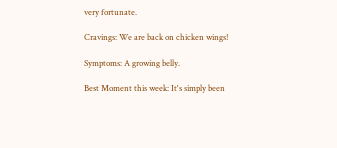very fortunate.

Cravings: We are back on chicken wings!

Symptoms: A growing belly.

Best Moment this week: It's simply been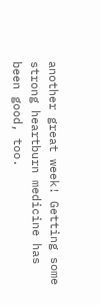another great week! Getting some strong heartburn medicine has been good, too.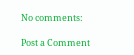No comments:

Post a Comment